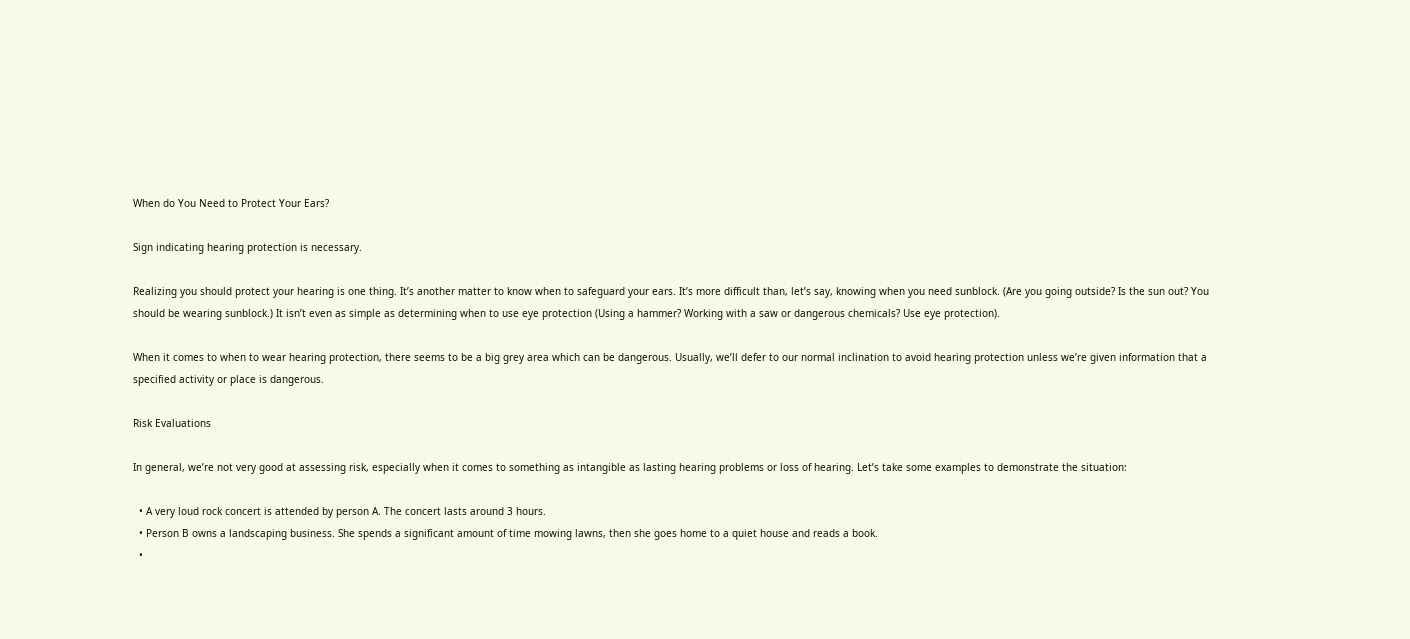When do You Need to Protect Your Ears?

Sign indicating hearing protection is necessary.

Realizing you should protect your hearing is one thing. It’s another matter to know when to safeguard your ears. It’s more difficult than, let’s say, knowing when you need sunblock. (Are you going outside? Is the sun out? You should be wearing sunblock.) It isn’t even as simple as determining when to use eye protection (Using a hammer? Working with a saw or dangerous chemicals? Use eye protection).

When it comes to when to wear hearing protection, there seems to be a big grey area which can be dangerous. Usually, we’ll defer to our normal inclination to avoid hearing protection unless we’re given information that a specified activity or place is dangerous.

Risk Evaluations

In general, we’re not very good at assessing risk, especially when it comes to something as intangible as lasting hearing problems or loss of hearing. Let’s take some examples to demonstrate the situation:

  • A very loud rock concert is attended by person A. The concert lasts around 3 hours.
  • Person B owns a landscaping business. She spends a significant amount of time mowing lawns, then she goes home to a quiet house and reads a book.
  •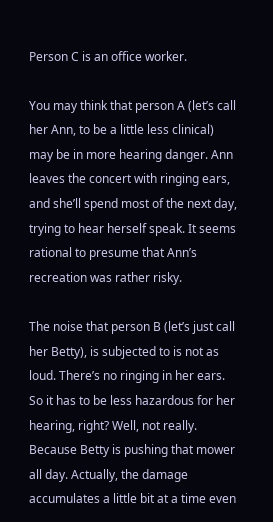Person C is an office worker.

You may think that person A (let’s call her Ann, to be a little less clinical) may be in more hearing danger. Ann leaves the concert with ringing ears, and she’ll spend most of the next day, trying to hear herself speak. It seems rational to presume that Ann’s recreation was rather risky.

The noise that person B (let’s just call her Betty), is subjected to is not as loud. There’s no ringing in her ears. So it has to be less hazardous for her hearing, right? Well, not really. Because Betty is pushing that mower all day. Actually, the damage accumulates a little bit at a time even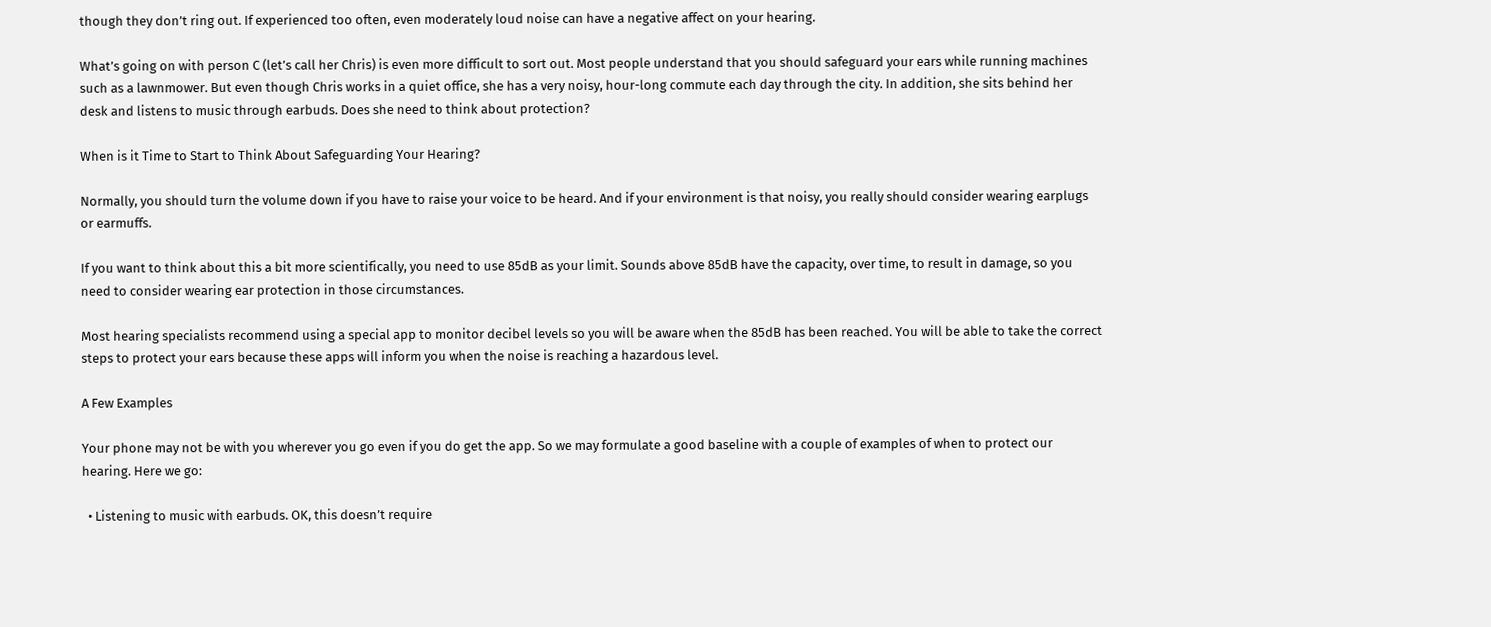though they don’t ring out. If experienced too often, even moderately loud noise can have a negative affect on your hearing.

What’s going on with person C (let’s call her Chris) is even more difficult to sort out. Most people understand that you should safeguard your ears while running machines such as a lawnmower. But even though Chris works in a quiet office, she has a very noisy, hour-long commute each day through the city. In addition, she sits behind her desk and listens to music through earbuds. Does she need to think about protection?

When is it Time to Start to Think About Safeguarding Your Hearing?

Normally, you should turn the volume down if you have to raise your voice to be heard. And if your environment is that noisy, you really should consider wearing earplugs or earmuffs.

If you want to think about this a bit more scientifically, you need to use 85dB as your limit. Sounds above 85dB have the capacity, over time, to result in damage, so you need to consider wearing ear protection in those circumstances.

Most hearing specialists recommend using a special app to monitor decibel levels so you will be aware when the 85dB has been reached. You will be able to take the correct steps to protect your ears because these apps will inform you when the noise is reaching a hazardous level.

A Few Examples

Your phone may not be with you wherever you go even if you do get the app. So we may formulate a good baseline with a couple of examples of when to protect our hearing. Here we go:

  • Listening to music with earbuds. OK, this doesn’t require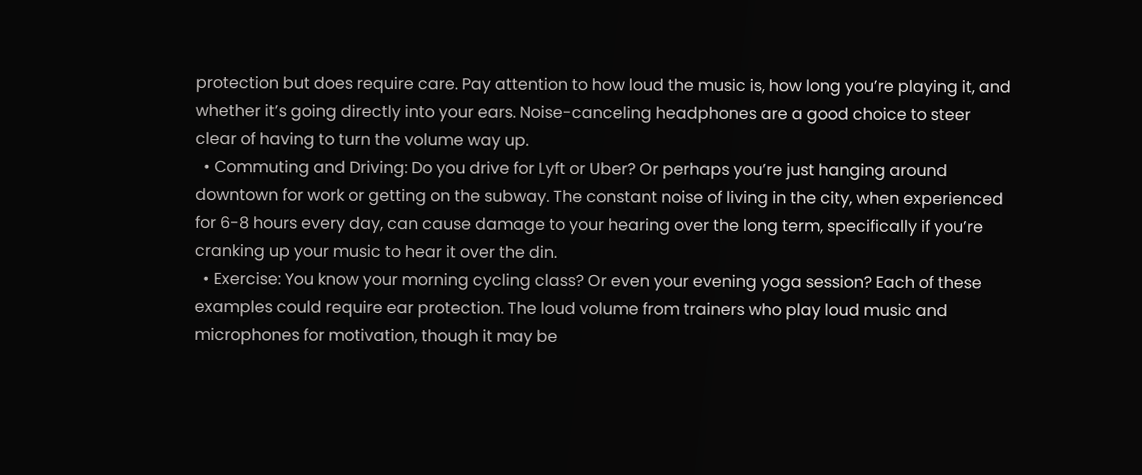protection but does require care. Pay attention to how loud the music is, how long you’re playing it, and whether it’s going directly into your ears. Noise-canceling headphones are a good choice to steer clear of having to turn the volume way up.
  • Commuting and Driving: Do you drive for Lyft or Uber? Or perhaps you’re just hanging around downtown for work or getting on the subway. The constant noise of living in the city, when experienced for 6-8 hours every day, can cause damage to your hearing over the long term, specifically if you’re cranking up your music to hear it over the din.
  • Exercise: You know your morning cycling class? Or even your evening yoga session? Each of these examples could require ear protection. The loud volume from trainers who play loud music and microphones for motivation, though it may be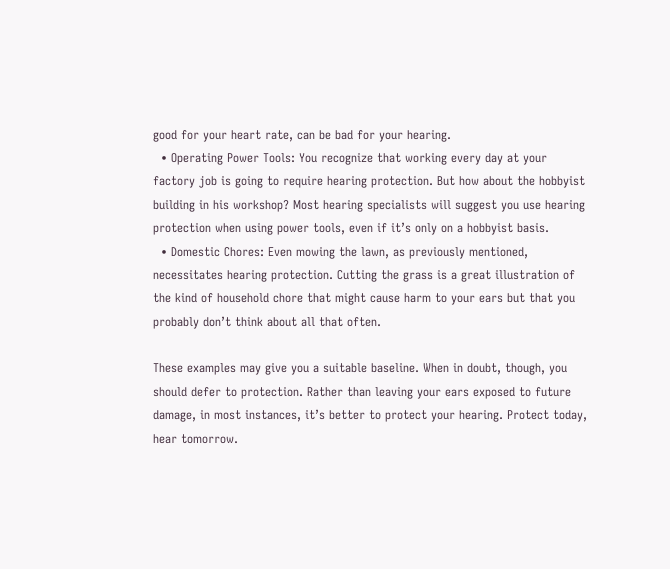good for your heart rate, can be bad for your hearing.
  • Operating Power Tools: You recognize that working every day at your factory job is going to require hearing protection. But how about the hobbyist building in his workshop? Most hearing specialists will suggest you use hearing protection when using power tools, even if it’s only on a hobbyist basis.
  • Domestic Chores: Even mowing the lawn, as previously mentioned, necessitates hearing protection. Cutting the grass is a great illustration of the kind of household chore that might cause harm to your ears but that you probably don’t think about all that often.

These examples may give you a suitable baseline. When in doubt, though, you should defer to protection. Rather than leaving your ears exposed to future damage, in most instances, it’s better to protect your hearing. Protect today, hear tomorrow.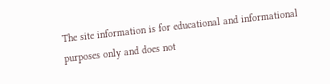The site information is for educational and informational purposes only and does not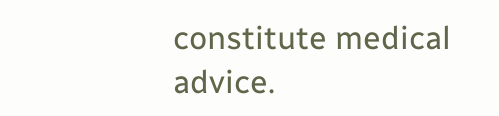constitute medical advice.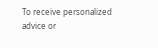To receive personalized advice or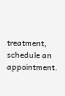treatment, schedule an appointment.